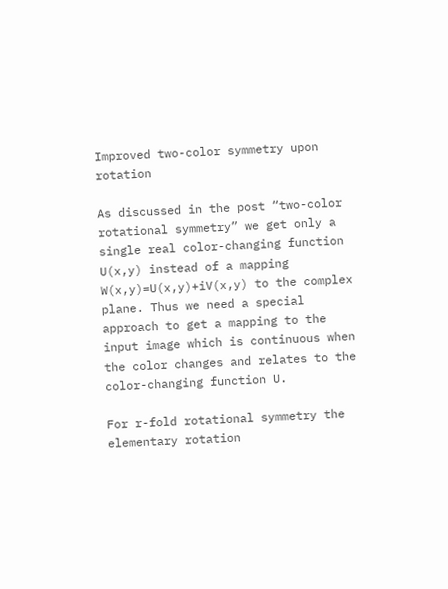Improved two-color symmetry upon rotation

As discussed in the post “two-color rotational symmetry” we get only a single real color-changing function U(x,y) instead of a mapping W(x,y)=U(x,y)+iV(x,y) to the complex plane. Thus we need a special approach to get a mapping to the input image which is continuous when the color changes and relates to the color-changing function U.

For r-fold rotational symmetry the elementary rotation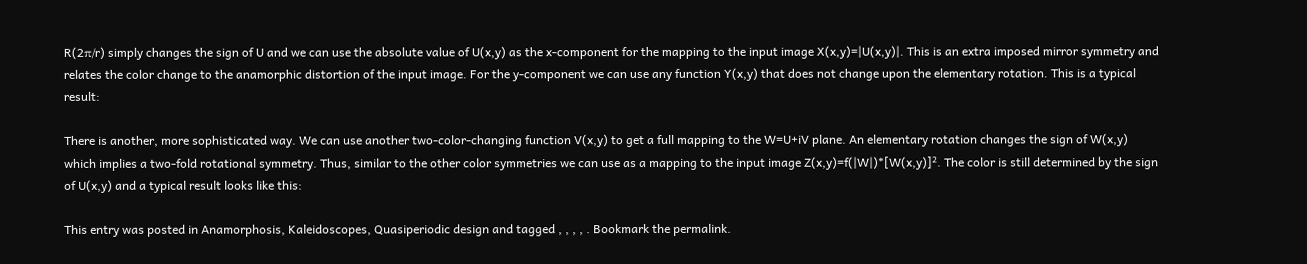R(2π/r) simply changes the sign of U and we can use the absolute value of U(x,y) as the x-component for the mapping to the input image X(x,y)=|U(x,y)|. This is an extra imposed mirror symmetry and relates the color change to the anamorphic distortion of the input image. For the y-component we can use any function Y(x,y) that does not change upon the elementary rotation. This is a typical result:

There is another, more sophisticated way. We can use another two-color-changing function V(x,y) to get a full mapping to the W=U+iV plane. An elementary rotation changes the sign of W(x,y) which implies a two-fold rotational symmetry. Thus, similar to the other color symmetries we can use as a mapping to the input image Z(x,y)=f(|W|)*[W(x,y)]². The color is still determined by the sign of U(x,y) and a typical result looks like this:

This entry was posted in Anamorphosis, Kaleidoscopes, Quasiperiodic design and tagged , , , , . Bookmark the permalink.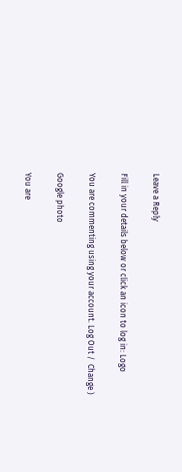Leave a Reply

Fill in your details below or click an icon to log in: Logo

You are commenting using your account. Log Out /  Change )

Google photo

You are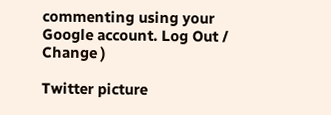commenting using your Google account. Log Out /  Change )

Twitter picture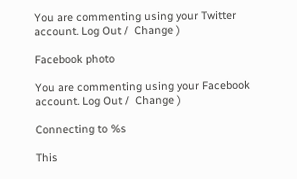You are commenting using your Twitter account. Log Out /  Change )

Facebook photo

You are commenting using your Facebook account. Log Out /  Change )

Connecting to %s

This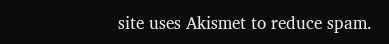site uses Akismet to reduce spam.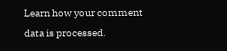Learn how your comment data is processed.